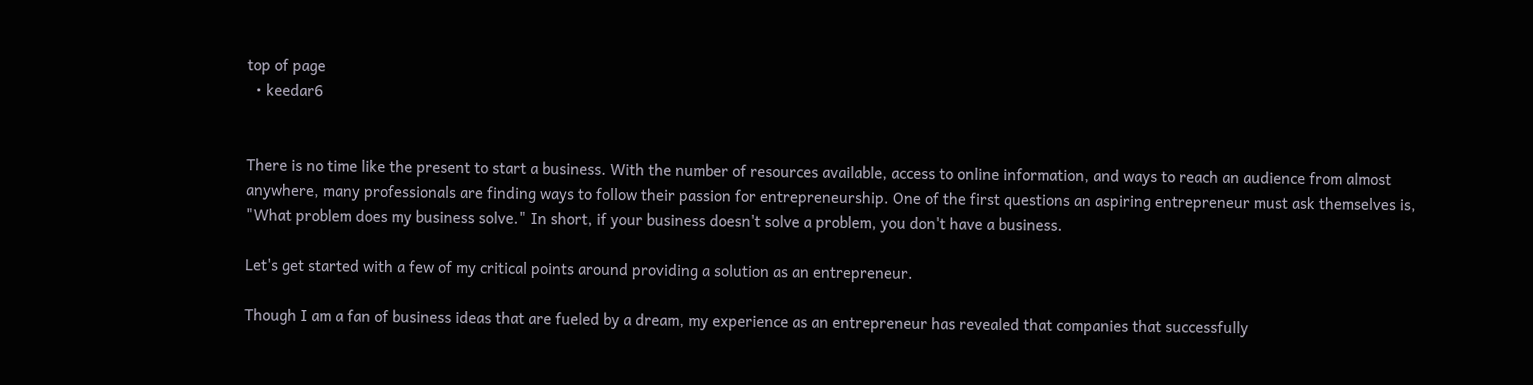top of page
  • keedar6


There is no time like the present to start a business. With the number of resources available, access to online information, and ways to reach an audience from almost anywhere, many professionals are finding ways to follow their passion for entrepreneurship. One of the first questions an aspiring entrepreneur must ask themselves is, "What problem does my business solve." In short, if your business doesn't solve a problem, you don't have a business.

Let's get started with a few of my critical points around providing a solution as an entrepreneur.

Though I am a fan of business ideas that are fueled by a dream, my experience as an entrepreneur has revealed that companies that successfully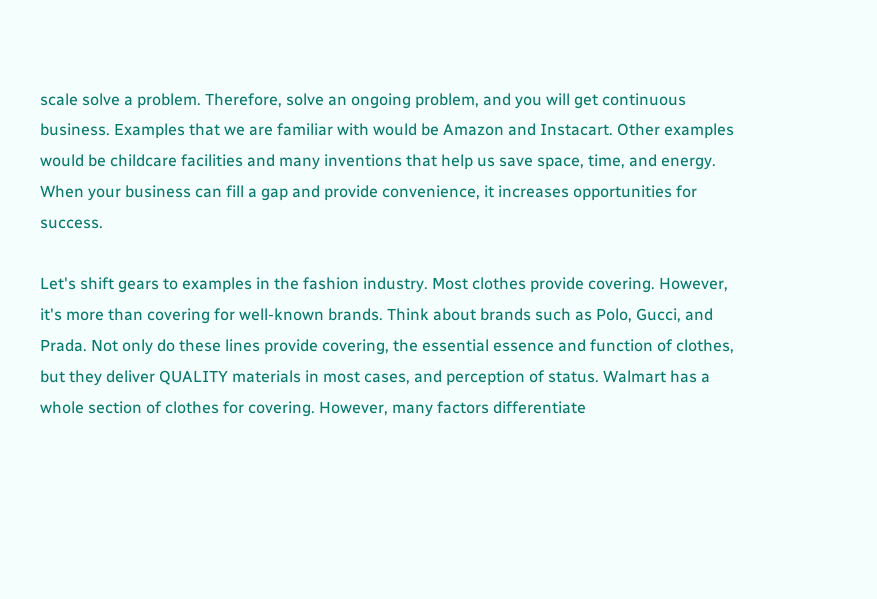scale solve a problem. Therefore, solve an ongoing problem, and you will get continuous business. Examples that we are familiar with would be Amazon and Instacart. Other examples would be childcare facilities and many inventions that help us save space, time, and energy. When your business can fill a gap and provide convenience, it increases opportunities for success.

Let's shift gears to examples in the fashion industry. Most clothes provide covering. However, it's more than covering for well-known brands. Think about brands such as Polo, Gucci, and Prada. Not only do these lines provide covering, the essential essence and function of clothes, but they deliver QUALITY materials in most cases, and perception of status. Walmart has a whole section of clothes for covering. However, many factors differentiate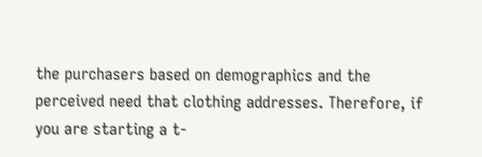the purchasers based on demographics and the perceived need that clothing addresses. Therefore, if you are starting a t-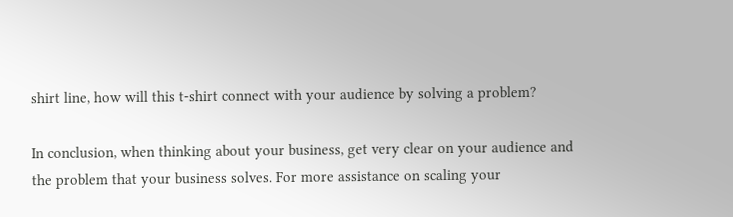shirt line, how will this t-shirt connect with your audience by solving a problem?

In conclusion, when thinking about your business, get very clear on your audience and the problem that your business solves. For more assistance on scaling your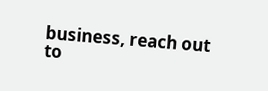business, reach out to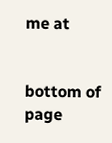me at


bottom of page